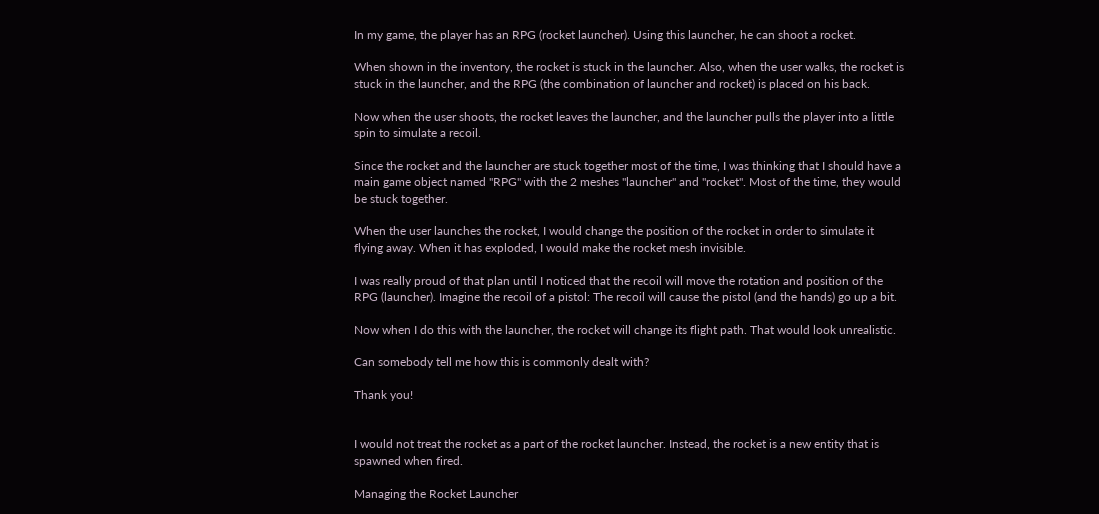In my game, the player has an RPG (rocket launcher). Using this launcher, he can shoot a rocket.

When shown in the inventory, the rocket is stuck in the launcher. Also, when the user walks, the rocket is stuck in the launcher, and the RPG (the combination of launcher and rocket) is placed on his back.

Now when the user shoots, the rocket leaves the launcher, and the launcher pulls the player into a little spin to simulate a recoil.

Since the rocket and the launcher are stuck together most of the time, I was thinking that I should have a main game object named "RPG" with the 2 meshes "launcher" and "rocket". Most of the time, they would be stuck together.

When the user launches the rocket, I would change the position of the rocket in order to simulate it flying away. When it has exploded, I would make the rocket mesh invisible.

I was really proud of that plan until I noticed that the recoil will move the rotation and position of the RPG (launcher). Imagine the recoil of a pistol: The recoil will cause the pistol (and the hands) go up a bit.

Now when I do this with the launcher, the rocket will change its flight path. That would look unrealistic.

Can somebody tell me how this is commonly dealt with?

Thank you!


I would not treat the rocket as a part of the rocket launcher. Instead, the rocket is a new entity that is spawned when fired.

Managing the Rocket Launcher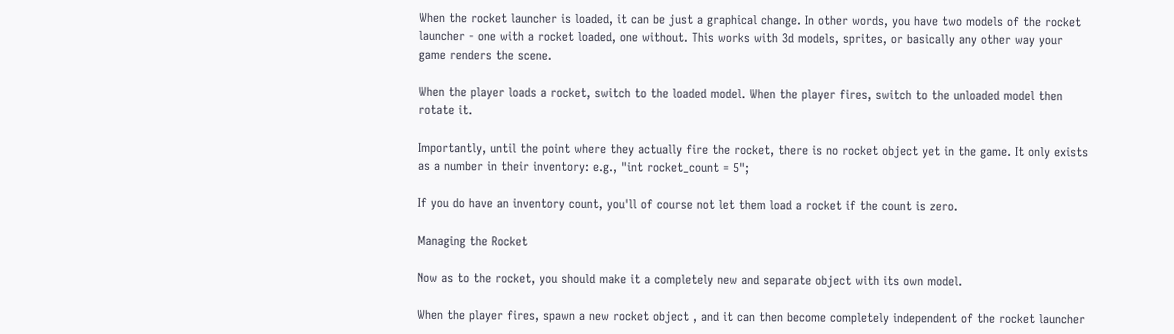When the rocket launcher is loaded, it can be just a graphical change. In other words, you have two models of the rocket launcher - one with a rocket loaded, one without. This works with 3d models, sprites, or basically any other way your game renders the scene.

When the player loads a rocket, switch to the loaded model. When the player fires, switch to the unloaded model then rotate it.

Importantly, until the point where they actually fire the rocket, there is no rocket object yet in the game. It only exists as a number in their inventory: e.g., "int rocket_count = 5";

If you do have an inventory count, you'll of course not let them load a rocket if the count is zero.

Managing the Rocket

Now as to the rocket, you should make it a completely new and separate object with its own model.

When the player fires, spawn a new rocket object , and it can then become completely independent of the rocket launcher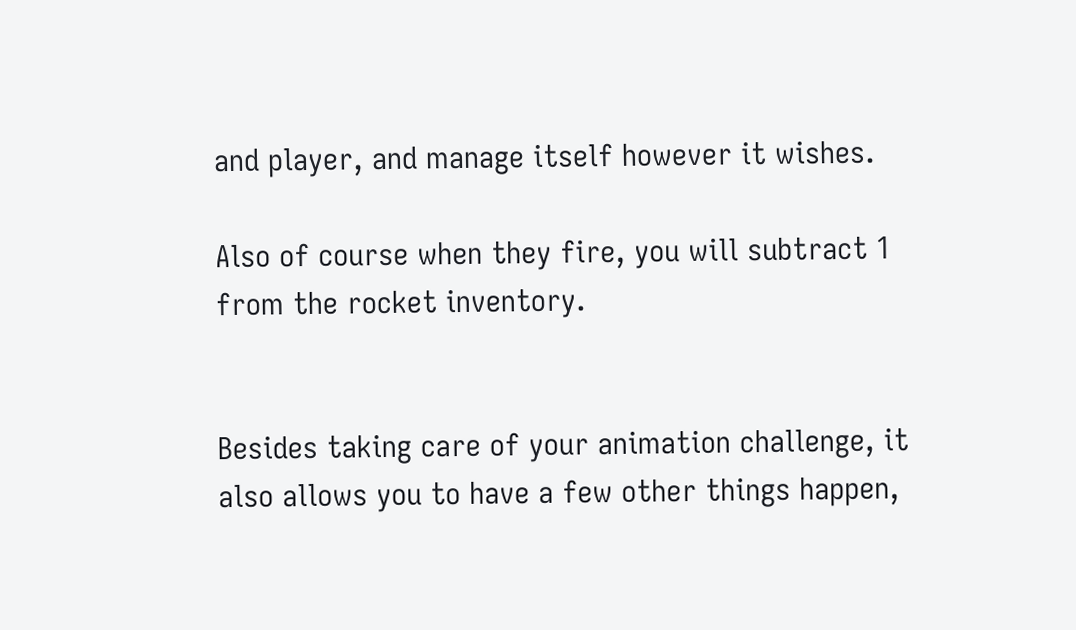and player, and manage itself however it wishes.

Also of course when they fire, you will subtract 1 from the rocket inventory.


Besides taking care of your animation challenge, it also allows you to have a few other things happen,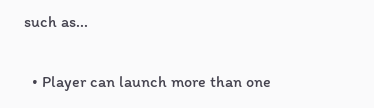such as...

  • Player can launch more than one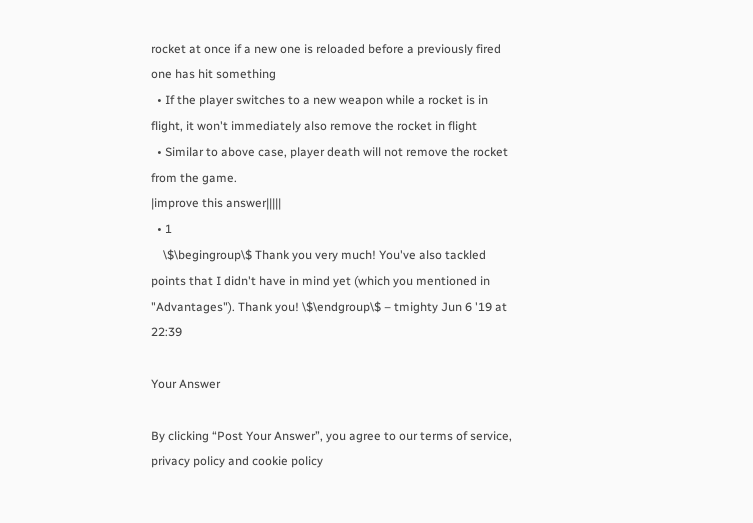rocket at once if a new one is reloaded before a previously fired one has hit something
  • If the player switches to a new weapon while a rocket is in flight, it won't immediately also remove the rocket in flight
  • Similar to above case, player death will not remove the rocket from the game.
|improve this answer|||||
  • 1
    \$\begingroup\$ Thank you very much! You've also tackled points that I didn't have in mind yet (which you mentioned in "Advantages"). Thank you! \$\endgroup\$ – tmighty Jun 6 '19 at 22:39

Your Answer

By clicking “Post Your Answer”, you agree to our terms of service, privacy policy and cookie policy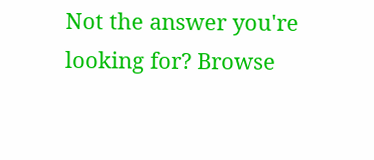Not the answer you're looking for? Browse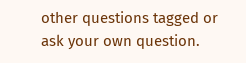other questions tagged or ask your own question.